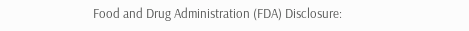Food and Drug Administration (FDA) Disclosure: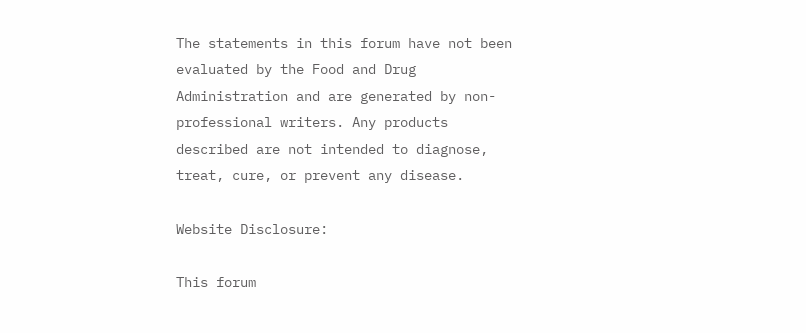The statements in this forum have not been evaluated by the Food and Drug Administration and are generated by non-professional writers. Any products described are not intended to diagnose, treat, cure, or prevent any disease.

Website Disclosure:

This forum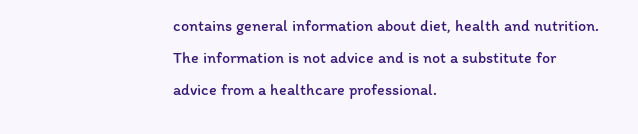contains general information about diet, health and nutrition. The information is not advice and is not a substitute for advice from a healthcare professional.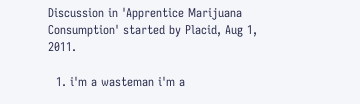Discussion in 'Apprentice Marijuana Consumption' started by Placid, Aug 1, 2011.

  1. i'm a wasteman i'm a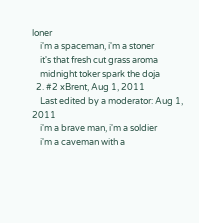loner
    i'm a spaceman, i'm a stoner
    it's that fresh cut grass aroma
    midnight toker spark the doja
  2. #2 xBrent, Aug 1, 2011
    Last edited by a moderator: Aug 1, 2011
    i'm a brave man, i'm a soldier
    i'm a caveman with a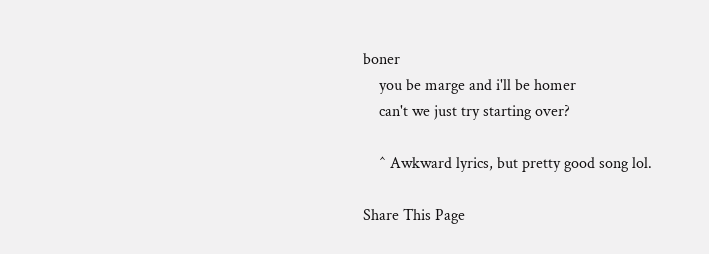boner
    you be marge and i'll be homer
    can't we just try starting over?

    ^ Awkward lyrics, but pretty good song lol.

Share This Page